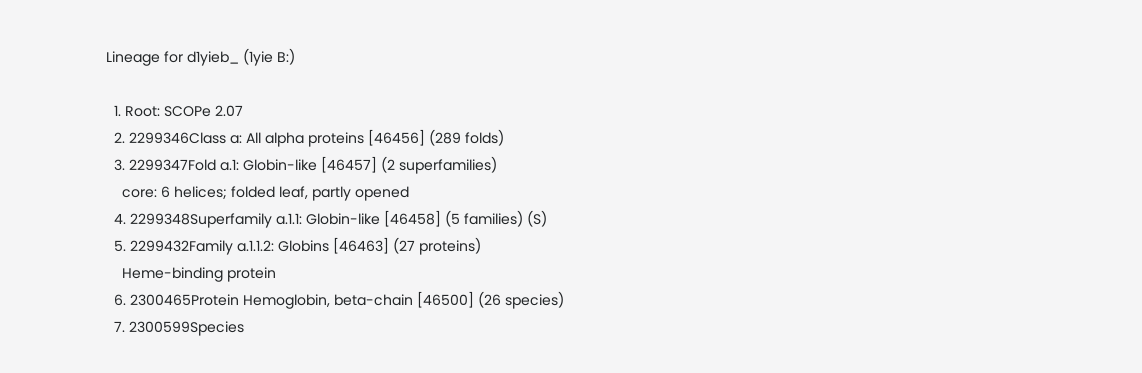Lineage for d1yieb_ (1yie B:)

  1. Root: SCOPe 2.07
  2. 2299346Class a: All alpha proteins [46456] (289 folds)
  3. 2299347Fold a.1: Globin-like [46457] (2 superfamilies)
    core: 6 helices; folded leaf, partly opened
  4. 2299348Superfamily a.1.1: Globin-like [46458] (5 families) (S)
  5. 2299432Family a.1.1.2: Globins [46463] (27 proteins)
    Heme-binding protein
  6. 2300465Protein Hemoglobin, beta-chain [46500] (26 species)
  7. 2300599Species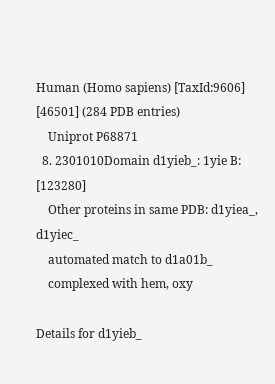Human (Homo sapiens) [TaxId:9606] [46501] (284 PDB entries)
    Uniprot P68871
  8. 2301010Domain d1yieb_: 1yie B: [123280]
    Other proteins in same PDB: d1yiea_, d1yiec_
    automated match to d1a01b_
    complexed with hem, oxy

Details for d1yieb_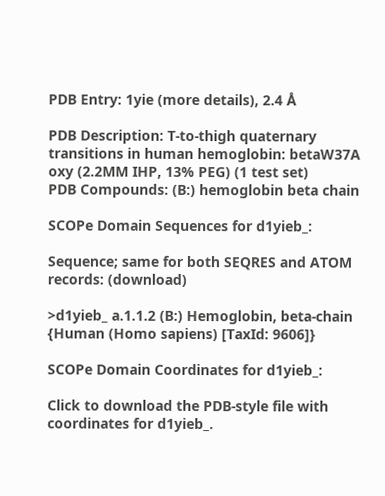PDB Entry: 1yie (more details), 2.4 Å

PDB Description: T-to-thigh quaternary transitions in human hemoglobin: betaW37A oxy (2.2MM IHP, 13% PEG) (1 test set)
PDB Compounds: (B:) hemoglobin beta chain

SCOPe Domain Sequences for d1yieb_:

Sequence; same for both SEQRES and ATOM records: (download)

>d1yieb_ a.1.1.2 (B:) Hemoglobin, beta-chain {Human (Homo sapiens) [TaxId: 9606]}

SCOPe Domain Coordinates for d1yieb_:

Click to download the PDB-style file with coordinates for d1yieb_.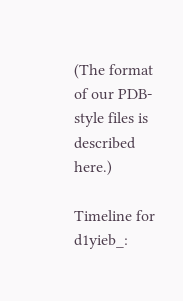(The format of our PDB-style files is described here.)

Timeline for d1yieb_: